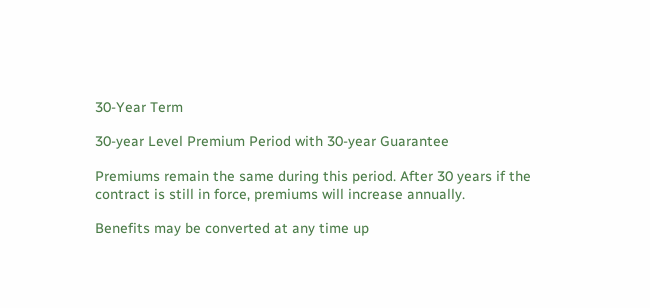30-Year Term

30-year Level Premium Period with 30-year Guarantee

Premiums remain the same during this period. After 30 years if the contract is still in force, premiums will increase annually.

Benefits may be converted at any time up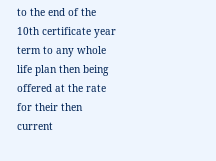to the end of the 10th certificate year term to any whole life plan then being offered at the rate for their then current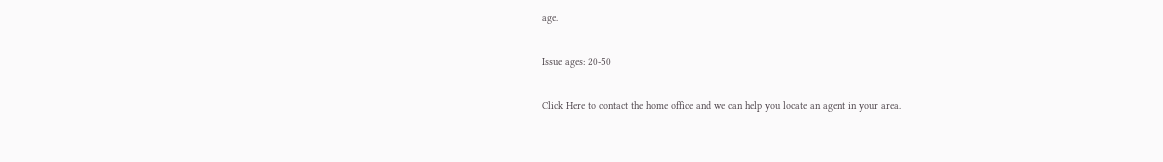age.

Issue ages: 20-50

Click Here to contact the home office and we can help you locate an agent in your area.